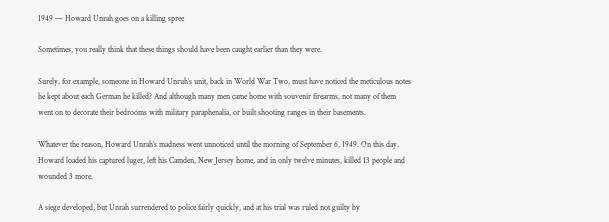1949 — Howard Unrah goes on a killing spree

Sometimes, you really think that these things should have been caught earlier than they were.

Surely, for example, someone in Howard Unruh’s unit, back in World War Two, must have noticed the meticulous notes he kept about each German he killed? And although many men came home with souvenir firearms, not many of them went on to decorate their bedrooms with military paraphenalia, or built shooting ranges in their basements.

Whatever the reason, Howard Unrah’s madness went unnoticed until the morning of September 6, 1949. On this day, Howard loaded his captured luger, left his Camden, New Jersey home, and in only twelve minutes, killed 13 people and wounded 3 more.

A siege developed, but Unrah surrendered to police fairly quickly, and at his trial was ruled not guilty by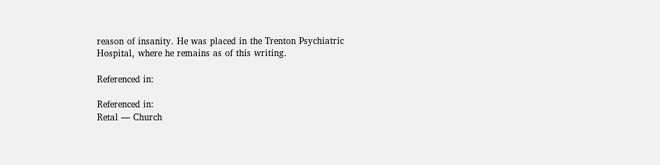reason of insanity. He was placed in the Trenton Psychiatric Hospital, where he remains as of this writing.

Referenced in:

Referenced in:
Retal — Church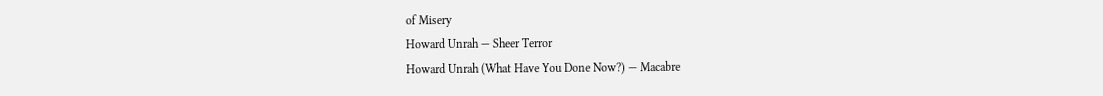of Misery
Howard Unrah — Sheer Terror
Howard Unrah (What Have You Done Now?) — Macabre